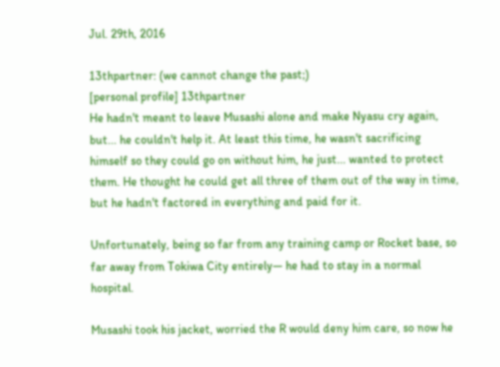Jul. 29th, 2016

13thpartner: (we cannot change the past;)
[personal profile] 13thpartner
He hadn't meant to leave Musashi alone and make Nyasu cry again, but... he couldn't help it. At least this time, he wasn't sacrificing himself so they could go on without him, he just... wanted to protect them. He thought he could get all three of them out of the way in time, but he hadn't factored in everything and paid for it.

Unfortunately, being so far from any training camp or Rocket base, so far away from Tokiwa City entirely— he had to stay in a normal hospital.

Musashi took his jacket, worried the R would deny him care, so now he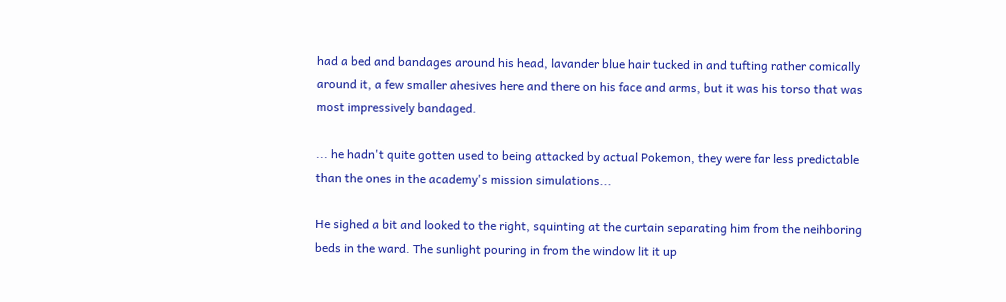had a bed and bandages around his head, lavander blue hair tucked in and tufting rather comically around it, a few smaller ahesives here and there on his face and arms, but it was his torso that was most impressively bandaged.

... he hadn't quite gotten used to being attacked by actual Pokemon, they were far less predictable than the ones in the academy's mission simulations...

He sighed a bit and looked to the right, squinting at the curtain separating him from the neihboring beds in the ward. The sunlight pouring in from the window lit it up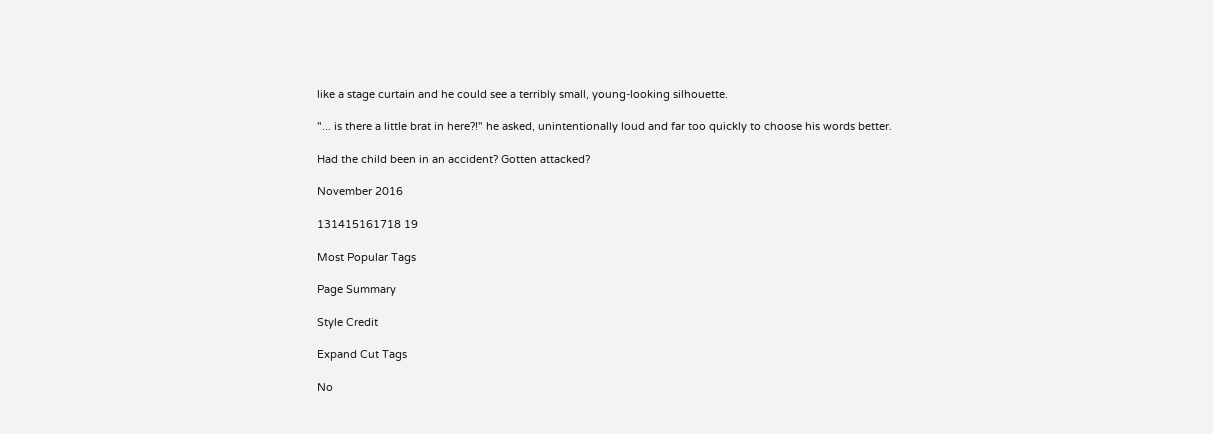like a stage curtain and he could see a terribly small, young-looking silhouette.

"... is there a little brat in here?!" he asked, unintentionally loud and far too quickly to choose his words better.

Had the child been in an accident? Gotten attacked?

November 2016

131415161718 19

Most Popular Tags

Page Summary

Style Credit

Expand Cut Tags

No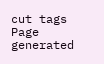cut tags
Page generated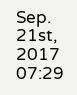Sep. 21st, 2017 07:29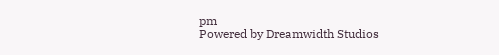pm
Powered by Dreamwidth Studios